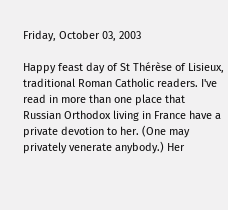Friday, October 03, 2003

Happy feast day of St Thérèse of Lisieux, traditional Roman Catholic readers. I've read in more than one place that Russian Orthodox living in France have a private devotion to her. (One may privately venerate anybody.) Her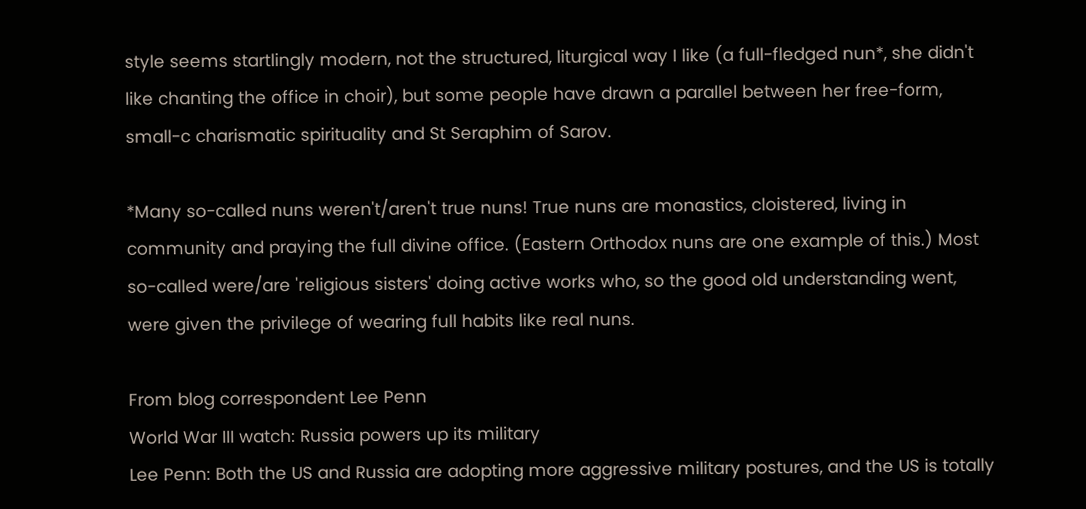style seems startlingly modern, not the structured, liturgical way I like (a full-fledged nun*, she didn't like chanting the office in choir), but some people have drawn a parallel between her free-form, small-c charismatic spirituality and St Seraphim of Sarov.

*Many so-called nuns weren't/aren't true nuns! True nuns are monastics, cloistered, living in community and praying the full divine office. (Eastern Orthodox nuns are one example of this.) Most so-called were/are 'religious sisters' doing active works who, so the good old understanding went, were given the privilege of wearing full habits like real nuns.

From blog correspondent Lee Penn
World War III watch: Russia powers up its military
Lee Penn: Both the US and Russia are adopting more aggressive military postures, and the US is totally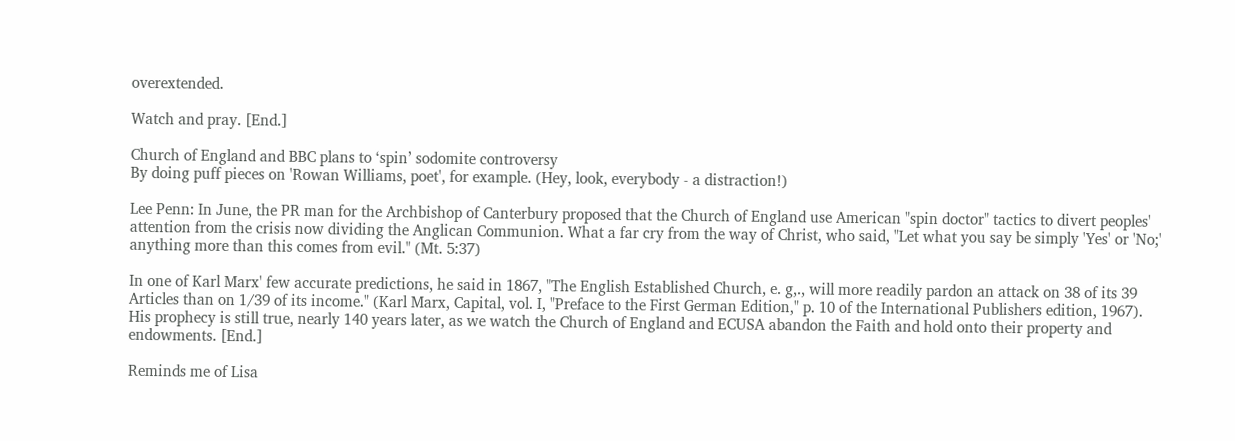overextended.

Watch and pray. [End.]

Church of England and BBC plans to ‘spin’ sodomite controversy
By doing puff pieces on 'Rowan Williams, poet', for example. (Hey, look, everybody - a distraction!)

Lee Penn: In June, the PR man for the Archbishop of Canterbury proposed that the Church of England use American "spin doctor" tactics to divert peoples' attention from the crisis now dividing the Anglican Communion. What a far cry from the way of Christ, who said, "Let what you say be simply 'Yes' or 'No;' anything more than this comes from evil." (Mt. 5:37)

In one of Karl Marx' few accurate predictions, he said in 1867, "The English Established Church, e. g,., will more readily pardon an attack on 38 of its 39 Articles than on 1/39 of its income." (Karl Marx, Capital, vol. I, "Preface to the First German Edition," p. 10 of the International Publishers edition, 1967). His prophecy is still true, nearly 140 years later, as we watch the Church of England and ECUSA abandon the Faith and hold onto their property and endowments. [End.]

Reminds me of Lisa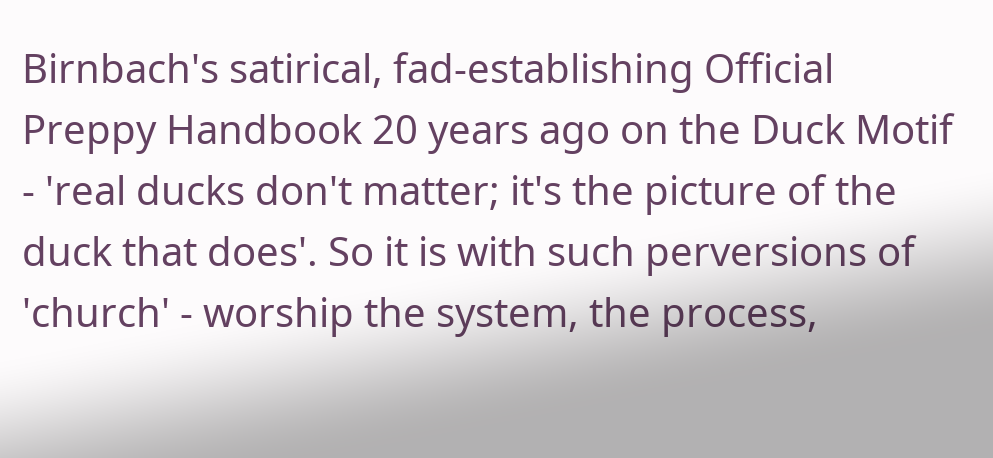Birnbach's satirical, fad-establishing Official Preppy Handbook 20 years ago on the Duck Motif - 'real ducks don't matter; it's the picture of the duck that does'. So it is with such perversions of 'church' - worship the system, the process,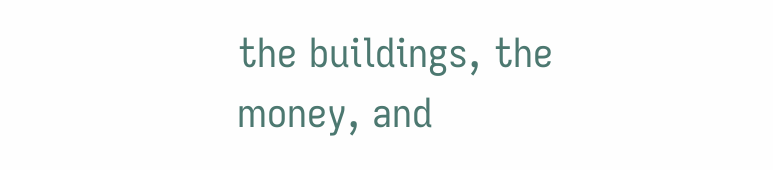the buildings, the money, and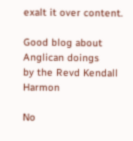exalt it over content.

Good blog about Anglican doings
by the Revd Kendall Harmon

No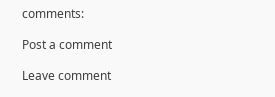comments:

Post a comment

Leave comment